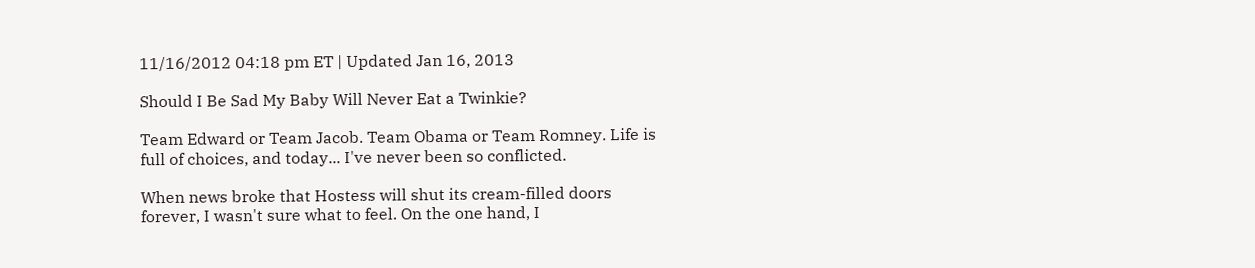11/16/2012 04:18 pm ET | Updated Jan 16, 2013

Should I Be Sad My Baby Will Never Eat a Twinkie?

Team Edward or Team Jacob. Team Obama or Team Romney. Life is full of choices, and today... I've never been so conflicted.

When news broke that Hostess will shut its cream-filled doors forever, I wasn't sure what to feel. On the one hand, I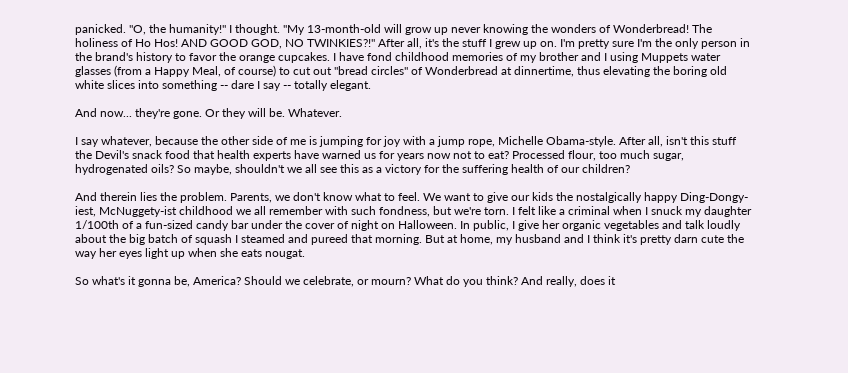panicked. "O, the humanity!" I thought. "My 13-month-old will grow up never knowing the wonders of Wonderbread! The holiness of Ho Hos! AND GOOD GOD, NO TWINKIES?!" After all, it's the stuff I grew up on. I'm pretty sure I'm the only person in the brand's history to favor the orange cupcakes. I have fond childhood memories of my brother and I using Muppets water glasses (from a Happy Meal, of course) to cut out "bread circles" of Wonderbread at dinnertime, thus elevating the boring old white slices into something -- dare I say -- totally elegant.

And now... they're gone. Or they will be. Whatever.

I say whatever, because the other side of me is jumping for joy with a jump rope, Michelle Obama-style. After all, isn't this stuff the Devil's snack food that health experts have warned us for years now not to eat? Processed flour, too much sugar, hydrogenated oils? So maybe, shouldn't we all see this as a victory for the suffering health of our children?

And therein lies the problem. Parents, we don't know what to feel. We want to give our kids the nostalgically happy Ding-Dongy-iest, McNuggety-ist childhood we all remember with such fondness, but we're torn. I felt like a criminal when I snuck my daughter 1/100th of a fun-sized candy bar under the cover of night on Halloween. In public, I give her organic vegetables and talk loudly about the big batch of squash I steamed and pureed that morning. But at home, my husband and I think it's pretty darn cute the way her eyes light up when she eats nougat.

So what's it gonna be, America? Should we celebrate, or mourn? What do you think? And really, does it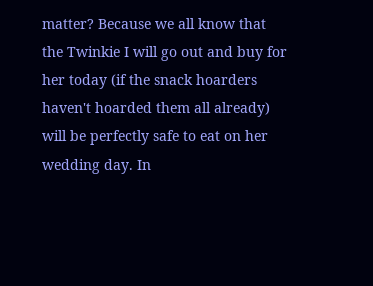matter? Because we all know that the Twinkie I will go out and buy for her today (if the snack hoarders haven't hoarded them all already) will be perfectly safe to eat on her wedding day. In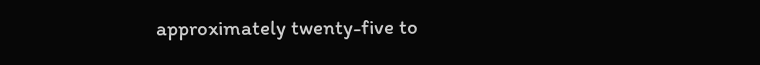approximately twenty-five to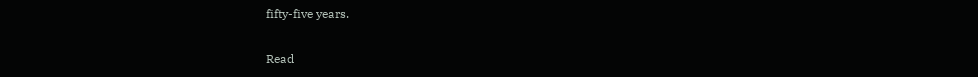fifty-five years.

Read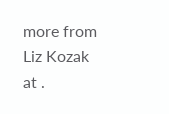more from Liz Kozak at .